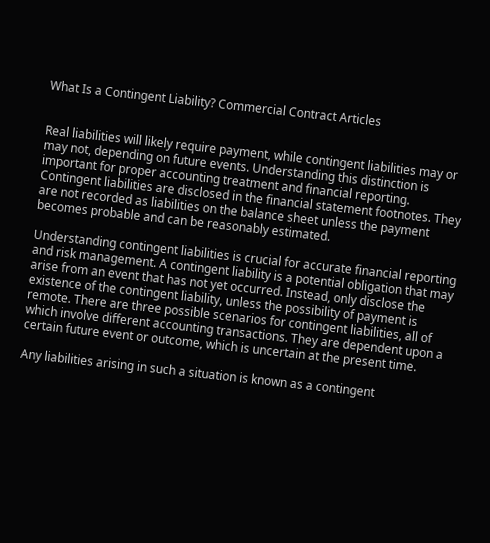What Is a Contingent Liability? Commercial Contract Articles


Real liabilities will likely require payment, while contingent liabilities may or may not, depending on future events. Understanding this distinction is important for proper accounting treatment and financial reporting. Contingent liabilities are disclosed in the financial statement footnotes. They are not recorded as liabilities on the balance sheet unless the payment becomes probable and can be reasonably estimated.

Understanding contingent liabilities is crucial for accurate financial reporting and risk management. A contingent liability is a potential obligation that may arise from an event that has not yet occurred. Instead, only disclose the existence of the contingent liability, unless the possibility of payment is remote. There are three possible scenarios for contingent liabilities, all of which involve different accounting transactions. They are dependent upon a certain future event or outcome, which is uncertain at the present time.

Any liabilities arising in such a situation is known as a contingent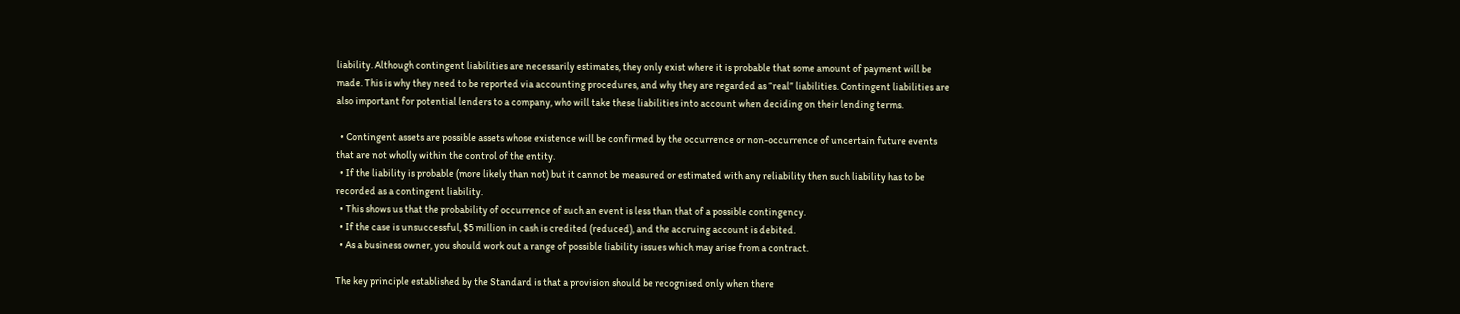liability. Although contingent liabilities are necessarily estimates, they only exist where it is probable that some amount of payment will be made. This is why they need to be reported via accounting procedures, and why they are regarded as “real” liabilities. Contingent liabilities are also important for potential lenders to a company, who will take these liabilities into account when deciding on their lending terms.

  • Contingent assets are possible assets whose existence will be confirmed by the occurrence or non-occurrence of uncertain future events that are not wholly within the control of the entity.
  • If the liability is probable (more likely than not) but it cannot be measured or estimated with any reliability then such liability has to be recorded as a contingent liability.
  • This shows us that the probability of occurrence of such an event is less than that of a possible contingency.
  • If the case is unsuccessful, $5 million in cash is credited (reduced), and the accruing account is debited.
  • As a business owner, you should work out a range of possible liability issues which may arise from a contract.

The key principle established by the Standard is that a provision should be recognised only when there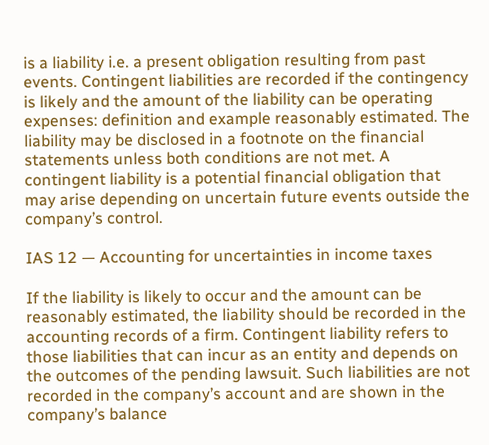is a liability i.e. a present obligation resulting from past events. Contingent liabilities are recorded if the contingency is likely and the amount of the liability can be operating expenses: definition and example reasonably estimated. The liability may be disclosed in a footnote on the financial statements unless both conditions are not met. A contingent liability is a potential financial obligation that may arise depending on uncertain future events outside the company’s control.

IAS 12 — Accounting for uncertainties in income taxes

If the liability is likely to occur and the amount can be reasonably estimated, the liability should be recorded in the accounting records of a firm. Contingent liability refers to those liabilities that can incur as an entity and depends on the outcomes of the pending lawsuit. Such liabilities are not recorded in the company’s account and are shown in the company’s balance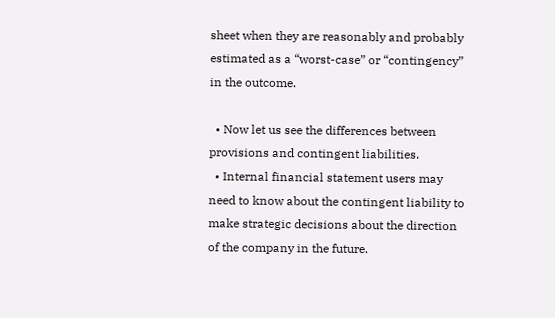sheet when they are reasonably and probably estimated as a “worst-case” or “contingency” in the outcome.

  • Now let us see the differences between provisions and contingent liabilities.
  • Internal financial statement users may need to know about the contingent liability to make strategic decisions about the direction of the company in the future.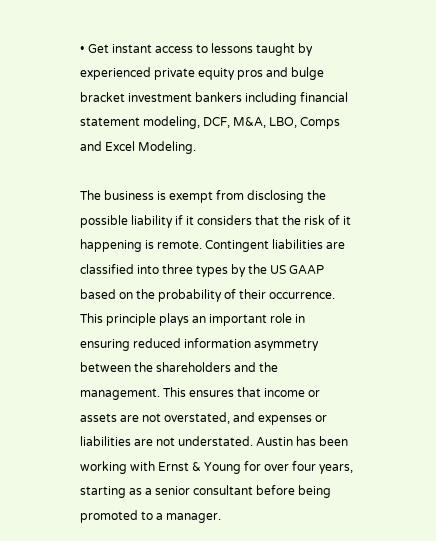• Get instant access to lessons taught by experienced private equity pros and bulge bracket investment bankers including financial statement modeling, DCF, M&A, LBO, Comps and Excel Modeling.

The business is exempt from disclosing the possible liability if it considers that the risk of it happening is remote. Contingent liabilities are classified into three types by the US GAAP based on the probability of their occurrence. This principle plays an important role in ensuring reduced information asymmetry between the shareholders and the management. This ensures that income or assets are not overstated, and expenses or liabilities are not understated. Austin has been working with Ernst & Young for over four years, starting as a senior consultant before being promoted to a manager.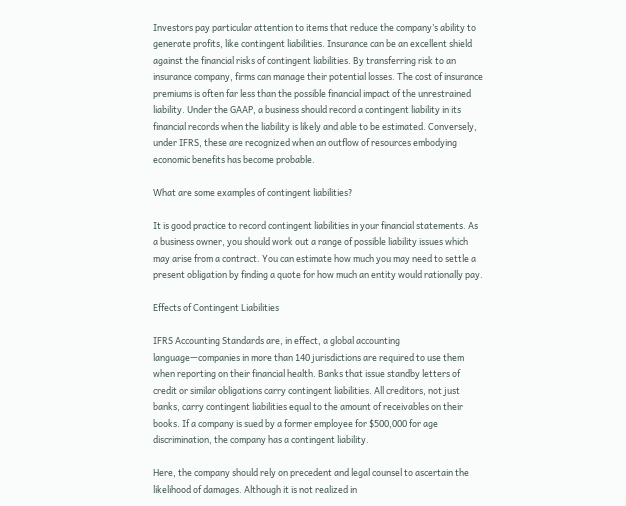Investors pay particular attention to items that reduce the company’s ability to generate profits, like contingent liabilities. Insurance can be an excellent shield against the financial risks of contingent liabilities. By transferring risk to an insurance company, firms can manage their potential losses. The cost of insurance premiums is often far less than the possible financial impact of the unrestrained liability. Under the GAAP, a business should record a contingent liability in its financial records when the liability is likely and able to be estimated. Conversely, under IFRS, these are recognized when an outflow of resources embodying economic benefits has become probable.

What are some examples of contingent liabilities?

It is good practice to record contingent liabilities in your financial statements. As a business owner, you should work out a range of possible liability issues which may arise from a contract. You can estimate how much you may need to settle a present obligation by finding a quote for how much an entity would rationally pay.

Effects of Contingent Liabilities

IFRS Accounting Standards are, in effect, a global accounting language—companies in more than 140 jurisdictions are required to use them when reporting on their financial health. Banks that issue standby letters of credit or similar obligations carry contingent liabilities. All creditors, not just banks, carry contingent liabilities equal to the amount of receivables on their books. If a company is sued by a former employee for $500,000 for age discrimination, the company has a contingent liability.

Here, the company should rely on precedent and legal counsel to ascertain the likelihood of damages. Although it is not realized in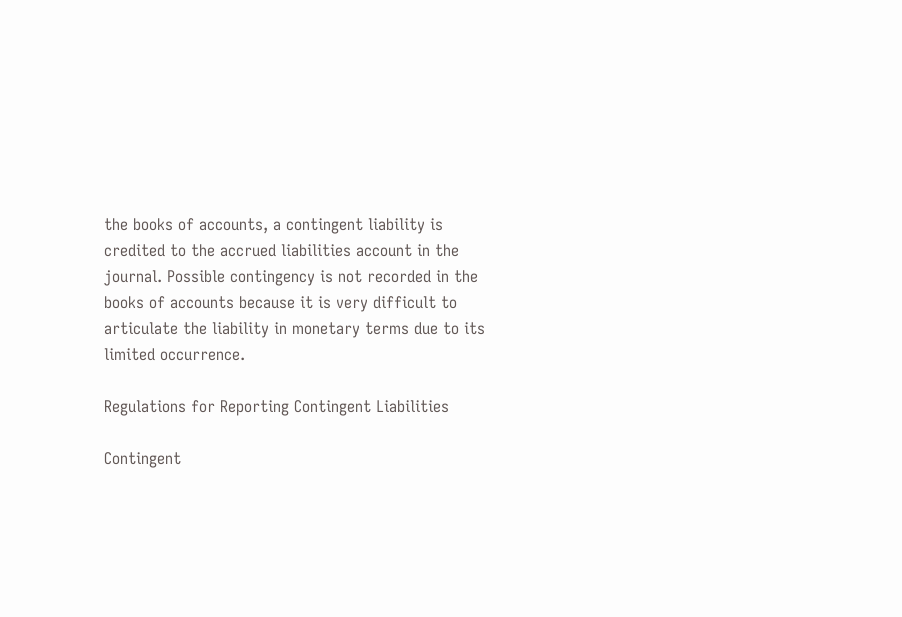the books of accounts, a contingent liability is credited to the accrued liabilities account in the journal. Possible contingency is not recorded in the books of accounts because it is very difficult to articulate the liability in monetary terms due to its limited occurrence.

Regulations for Reporting Contingent Liabilities

Contingent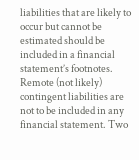liabilities that are likely to occur but cannot be estimated should be included in a financial statement’s footnotes. Remote (not likely) contingent liabilities are not to be included in any financial statement. Two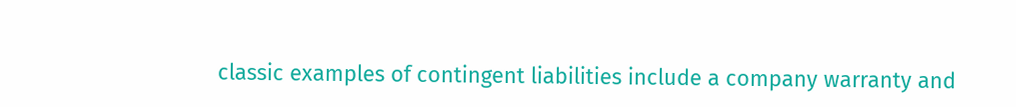classic examples of contingent liabilities include a company warranty and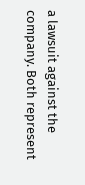a lawsuit against the company. Both represent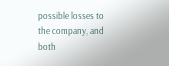possible losses to the company, and both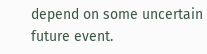depend on some uncertain future event.